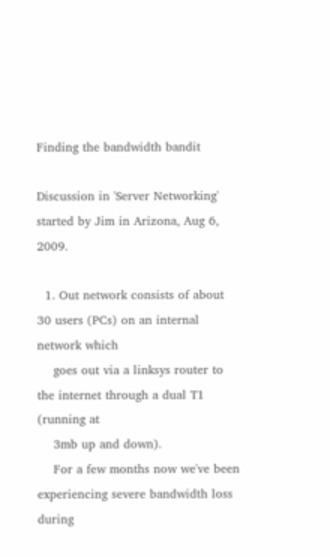Finding the bandwidth bandit

Discussion in 'Server Networking' started by Jim in Arizona, Aug 6, 2009.

  1. Out network consists of about 30 users (PCs) on an internal network which
    goes out via a linksys router to the internet through a dual T1 (running at
    3mb up and down).
    For a few months now we've been experiencing severe bandwidth loss during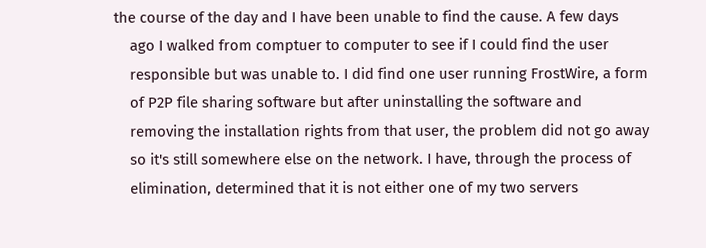the course of the day and I have been unable to find the cause. A few days
    ago I walked from comptuer to computer to see if I could find the user
    responsible but was unable to. I did find one user running FrostWire, a form
    of P2P file sharing software but after uninstalling the software and
    removing the installation rights from that user, the problem did not go away
    so it's still somewhere else on the network. I have, through the process of
    elimination, determined that it is not either one of my two servers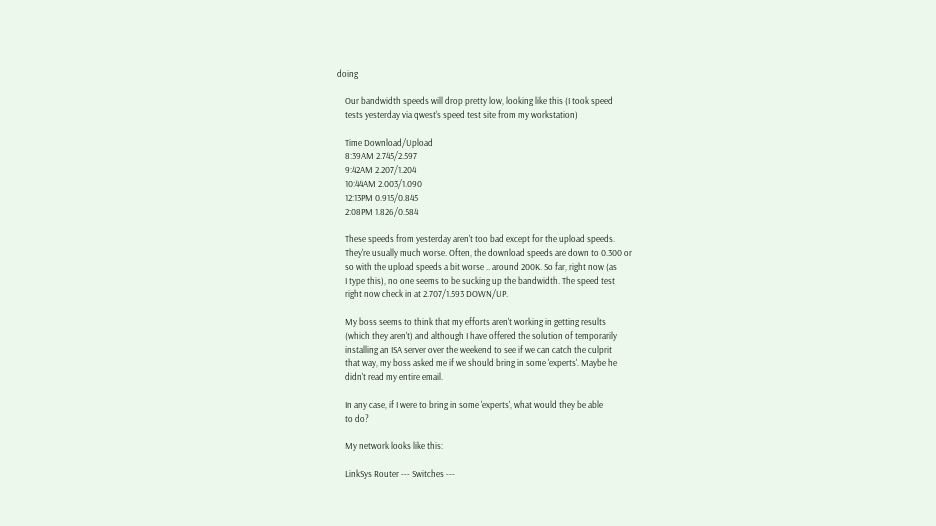doing

    Our bandwidth speeds will drop pretty low, looking like this (I took speed
    tests yesterday via qwest's speed test site from my workstation)

    Time Download/Upload
    8:39AM 2.745/2.597
    9:42AM 2.207/1.204
    10:44AM 2.003/1.090
    12:13PM 0.915/0.845
    2:08PM 1.826/0.584

    These speeds from yesterday aren't too bad except for the upload speeds.
    They're usually much worse. Often, the download speeds are down to 0.300 or
    so with the upload speeds a bit worse .. around 200K. So far, right now (as
    I type this), no one seems to be sucking up the bandwidth. The speed test
    right now check in at 2.707/1.593 DOWN/UP.

    My boss seems to think that my efforts aren't working in getting results
    (which they aren't) and although I have offered the solution of temporarily
    installing an ISA server over the weekend to see if we can catch the culprit
    that way, my boss asked me if we should bring in some 'experts'. Maybe he
    didn't read my entire email.

    In any case, if I were to bring in some 'experts', what would they be able
    to do?

    My network looks like this:

    LinkSys Router --- Switches ---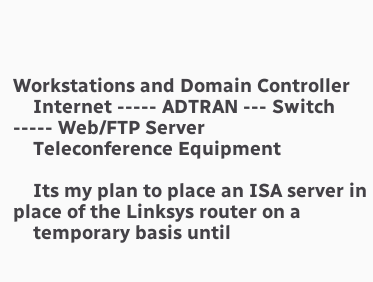Workstations and Domain Controller
    Internet ----- ADTRAN --- Switch ----- Web/FTP Server
    Teleconference Equipment

    Its my plan to place an ISA server in place of the Linksys router on a
    temporary basis until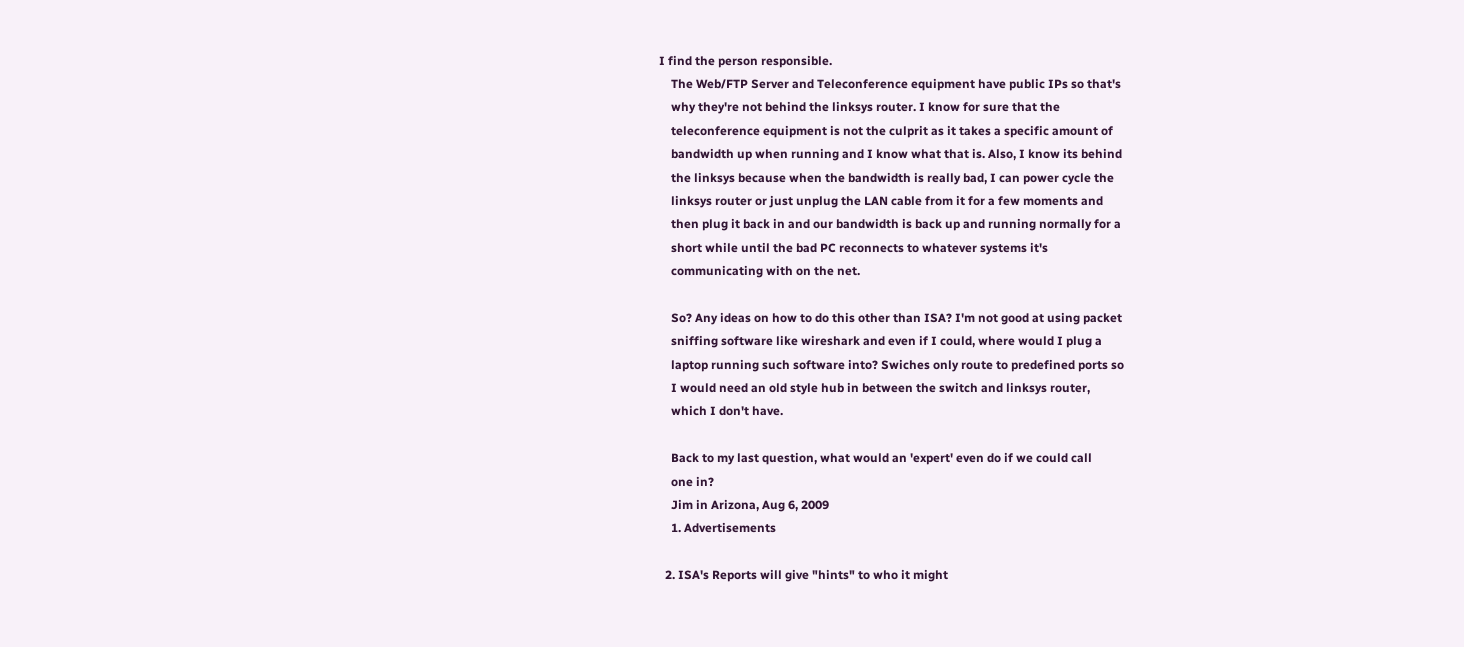I find the person responsible.
    The Web/FTP Server and Teleconference equipment have public IPs so that's
    why they're not behind the linksys router. I know for sure that the
    teleconference equipment is not the culprit as it takes a specific amount of
    bandwidth up when running and I know what that is. Also, I know its behind
    the linksys because when the bandwidth is really bad, I can power cycle the
    linksys router or just unplug the LAN cable from it for a few moments and
    then plug it back in and our bandwidth is back up and running normally for a
    short while until the bad PC reconnects to whatever systems it's
    communicating with on the net.

    So? Any ideas on how to do this other than ISA? I'm not good at using packet
    sniffing software like wireshark and even if I could, where would I plug a
    laptop running such software into? Swiches only route to predefined ports so
    I would need an old style hub in between the switch and linksys router,
    which I don't have.

    Back to my last question, what would an 'expert' even do if we could call
    one in?
    Jim in Arizona, Aug 6, 2009
    1. Advertisements

  2. ISA's Reports will give "hints" to who it might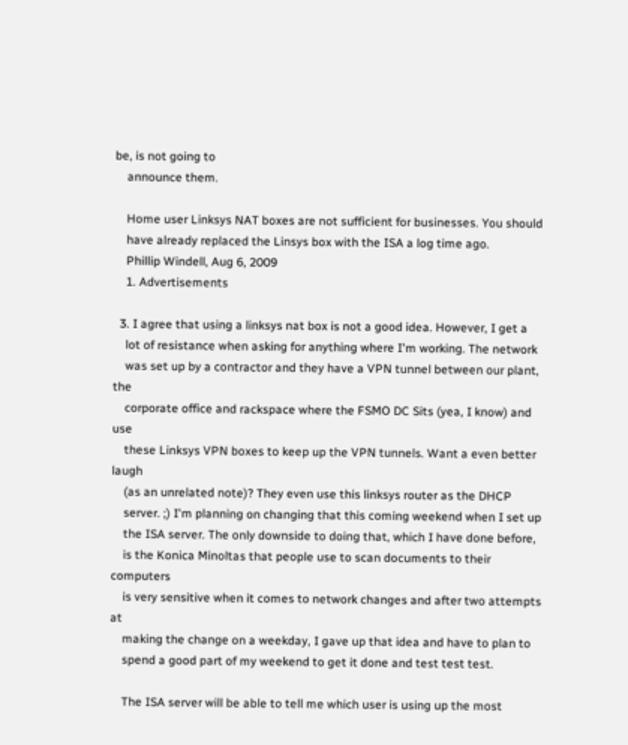be, is not going to
    announce them.

    Home user Linksys NAT boxes are not sufficient for businesses. You should
    have already replaced the Linsys box with the ISA a log time ago.
    Phillip Windell, Aug 6, 2009
    1. Advertisements

  3. I agree that using a linksys nat box is not a good idea. However, I get a
    lot of resistance when asking for anything where I'm working. The network
    was set up by a contractor and they have a VPN tunnel between our plant, the
    corporate office and rackspace where the FSMO DC Sits (yea, I know) and use
    these Linksys VPN boxes to keep up the VPN tunnels. Want a even better laugh
    (as an unrelated note)? They even use this linksys router as the DHCP
    server. ;) I'm planning on changing that this coming weekend when I set up
    the ISA server. The only downside to doing that, which I have done before,
    is the Konica Minoltas that people use to scan documents to their computers
    is very sensitive when it comes to network changes and after two attempts at
    making the change on a weekday, I gave up that idea and have to plan to
    spend a good part of my weekend to get it done and test test test.

    The ISA server will be able to tell me which user is using up the most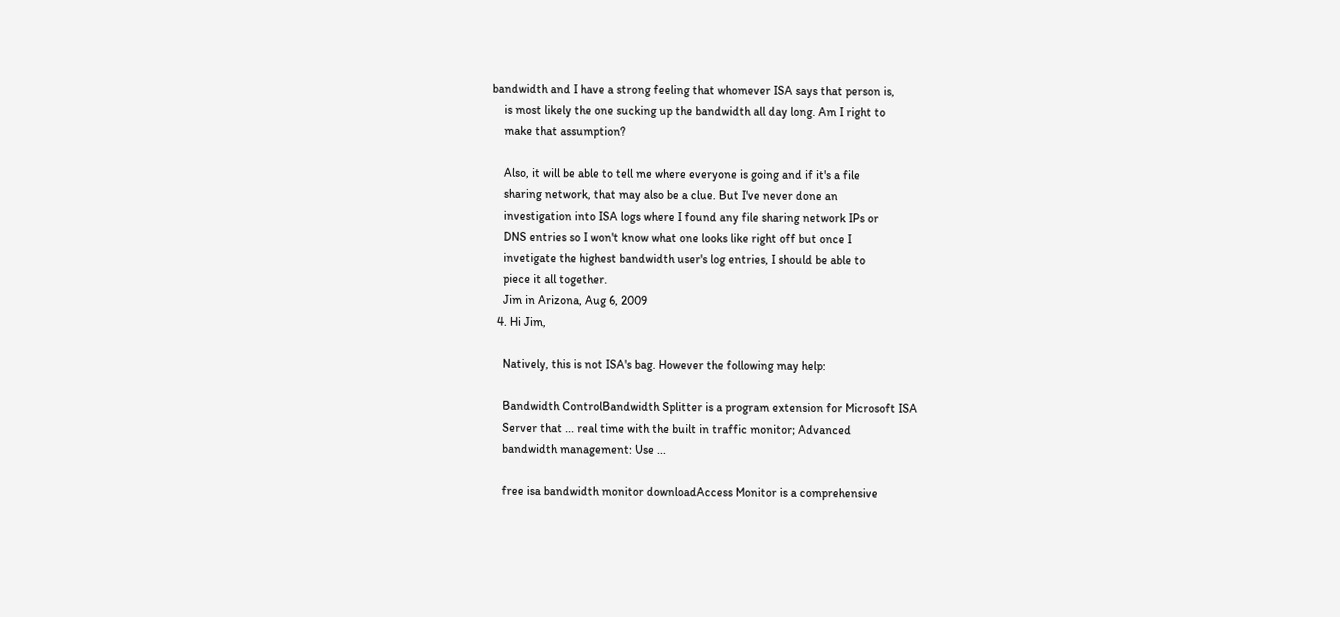bandwidth and I have a strong feeling that whomever ISA says that person is,
    is most likely the one sucking up the bandwidth all day long. Am I right to
    make that assumption?

    Also, it will be able to tell me where everyone is going and if it's a file
    sharing network, that may also be a clue. But I've never done an
    investigation into ISA logs where I found any file sharing network IPs or
    DNS entries so I won't know what one looks like right off but once I
    invetigate the highest bandwidth user's log entries, I should be able to
    piece it all together.
    Jim in Arizona, Aug 6, 2009
  4. Hi Jim,

    Natively, this is not ISA's bag. However the following may help:

    Bandwidth ControlBandwidth Splitter is a program extension for Microsoft ISA
    Server that ... real time with the built in traffic monitor; Advanced
    bandwidth management: Use ...

    free isa bandwidth monitor downloadAccess Monitor is a comprehensive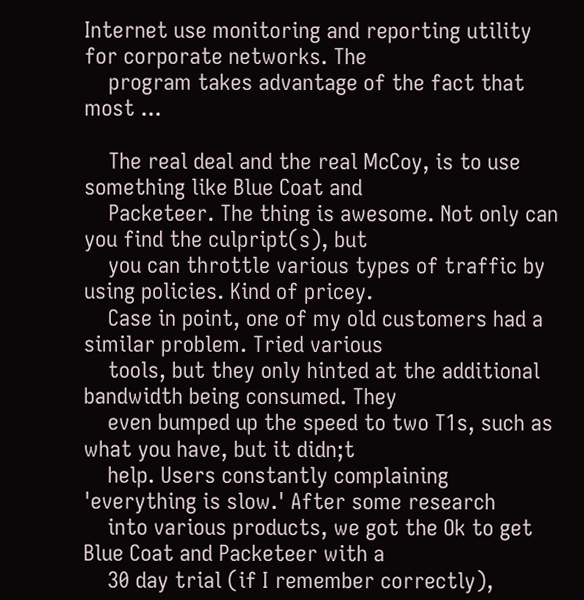Internet use monitoring and reporting utility for corporate networks. The
    program takes advantage of the fact that most ...

    The real deal and the real McCoy, is to use something like Blue Coat and
    Packeteer. The thing is awesome. Not only can you find the culpript(s), but
    you can throttle various types of traffic by using policies. Kind of pricey.
    Case in point, one of my old customers had a similar problem. Tried various
    tools, but they only hinted at the additional bandwidth being consumed. They
    even bumped up the speed to two T1s, such as what you have, but it didn;t
    help. Users constantly complaining 'everything is slow.' After some research
    into various products, we got the Ok to get Blue Coat and Packeteer with a
    30 day trial (if I remember correctly),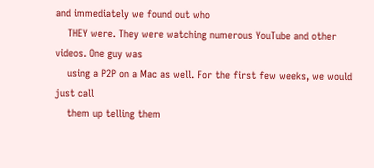and immediately we found out who
    THEY were. They were watching numerous YouTube and other videos. One guy was
    using a P2P on a Mac as well. For the first few weeks, we would just call
    them up telling them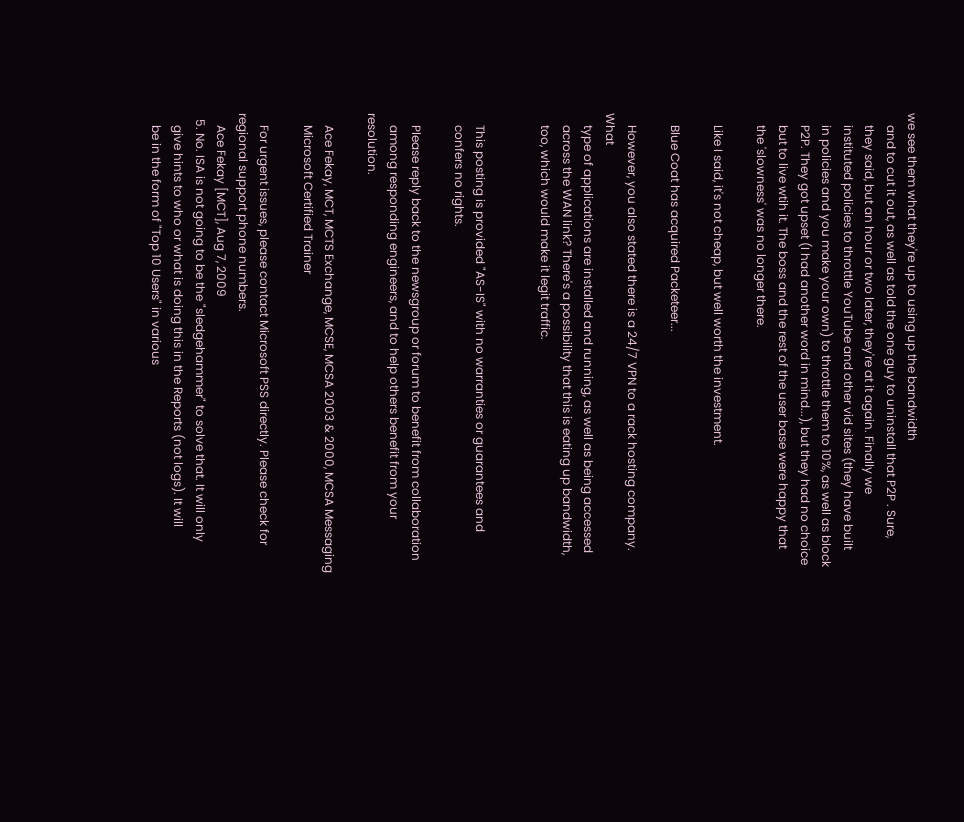we see them what they're up to using up the bandwidth
    and to cut it out, as well as told the one guy to uninstall that P2P . Sure,
    they said, but an hour or two later, they're at it again. Finally we
    instituted policies to throttle YouTube and other vid sites (they have built
    in policies and you make your own) to throttle them to 10%, as well as block
    P2P. They got upset (I had another word in mind...), but they had no choice
    but to live wtih it. The boss and the rest of the user base were happy that
    the 'slowness' was no longer there.

    Like I said, it's not cheap, but well worth the investment.

    Blue Coat has acquired Packeteer...

    However, you also stated there is a 24/7 VPN to a rack hosting company. What
    type of applications are installed and running, as well as being accessed
    across the WAN link? There's a possibility that this is eating up bandwidth,
    too, which would make it legit traffic.


    This posting is provided "AS-IS" with no warranties or guarantees and
    confers no rights.

    Please reply back to the newsgroup or forum to benefit from collaboration
    among responding engineers, and to help others benefit from your resolution.

    Ace Fekay, MCT, MCTS Exchange, MCSE, MCSA 2003 & 2000, MCSA Messaging
    Microsoft Certified Trainer

    For urgent issues, please contact Microsoft PSS directly. Please check for regional support phone numbers.
    Ace Fekay [MCT], Aug 7, 2009
  5. No. ISA is not going to be the "sledgehammer" to solve that. It will only
    give hints to who or what is doing this in the Reports (not logs). It will
    be in the form of "Top 10 Users" in various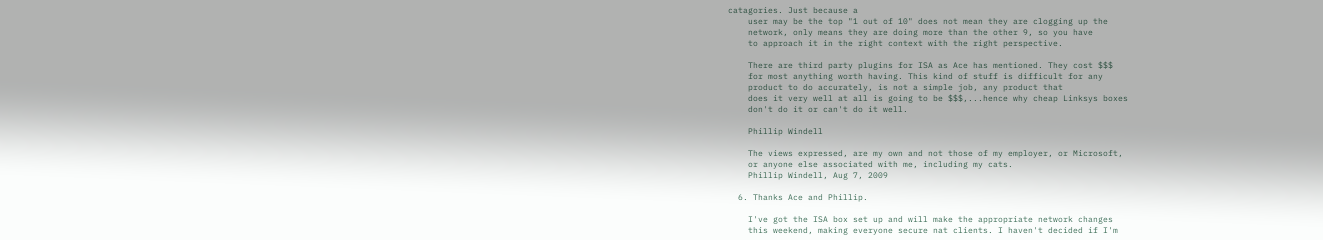catagories. Just because a
    user may be the top "1 out of 10" does not mean they are clogging up the
    network, only means they are doing more than the other 9, so you have
    to approach it in the right context with the right perspective.

    There are third party plugins for ISA as Ace has mentioned. They cost $$$
    for most anything worth having. This kind of stuff is difficult for any
    product to do accurately, is not a simple job, any product that
    does it very well at all is going to be $$$,...hence why cheap Linksys boxes
    don't do it or can't do it well.

    Phillip Windell

    The views expressed, are my own and not those of my employer, or Microsoft,
    or anyone else associated with me, including my cats.
    Phillip Windell, Aug 7, 2009

  6. Thanks Ace and Phillip.

    I've got the ISA box set up and will make the appropriate network changes
    this weekend, making everyone secure nat clients. I haven't decided if I'm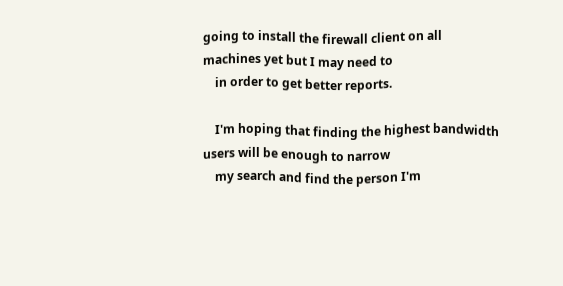going to install the firewall client on all machines yet but I may need to
    in order to get better reports.

    I'm hoping that finding the highest bandwidth users will be enough to narrow
    my search and find the person I'm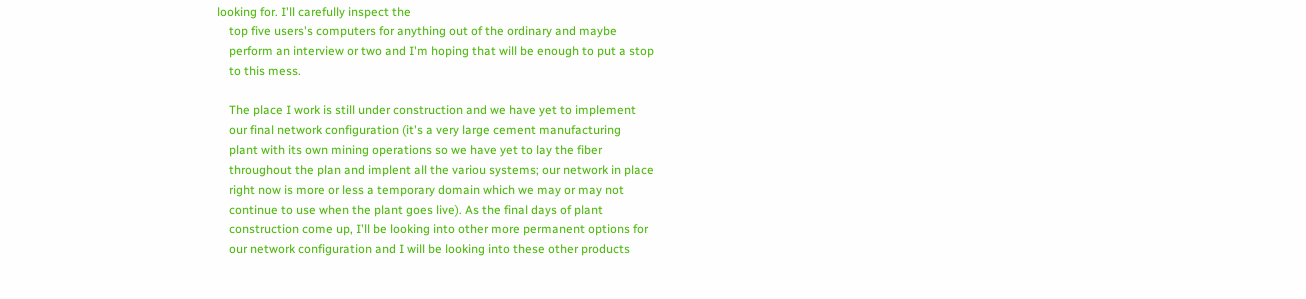looking for. I'll carefully inspect the
    top five users's computers for anything out of the ordinary and maybe
    perform an interview or two and I'm hoping that will be enough to put a stop
    to this mess.

    The place I work is still under construction and we have yet to implement
    our final network configuration (it's a very large cement manufacturing
    plant with its own mining operations so we have yet to lay the fiber
    throughout the plan and implent all the variou systems; our network in place
    right now is more or less a temporary domain which we may or may not
    continue to use when the plant goes live). As the final days of plant
    construction come up, I'll be looking into other more permanent options for
    our network configuration and I will be looking into these other products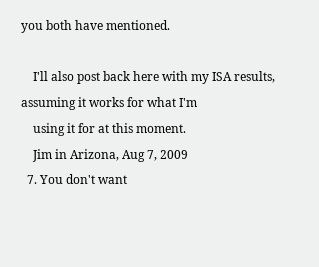you both have mentioned.

    I'll also post back here with my ISA results, assuming it works for what I'm
    using it for at this moment.
    Jim in Arizona, Aug 7, 2009
  7. You don't want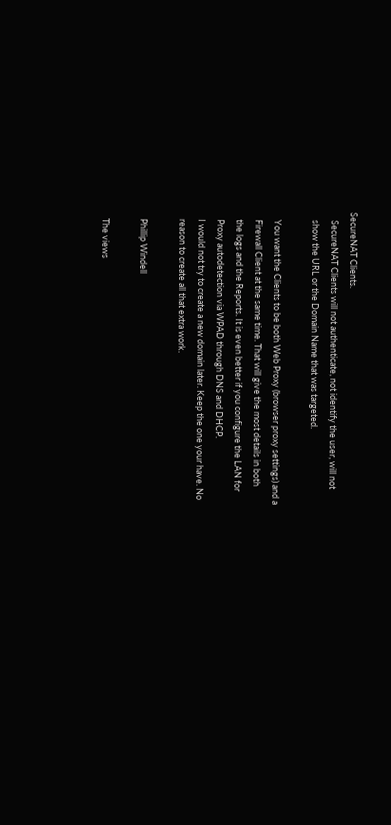SecureNAT Clients.
    SecureNAT Clients will not authenticate, not identify the user, will not
    show the URL or the Domain Name that was targeted.

    You want the Clients to be both Web Proxy (browser proxy settings) and a
    Firewall Client at the same time. That will give the most details in both
    the logs and the Reports. It is even better if you configure the LAN for
    Proxy autodetection via WPAD through DNS and DHCP.
    I would not try to create a new domain later. Keep the one your have. No
    reason to create all that extra work.

    Phillip Windell

    The views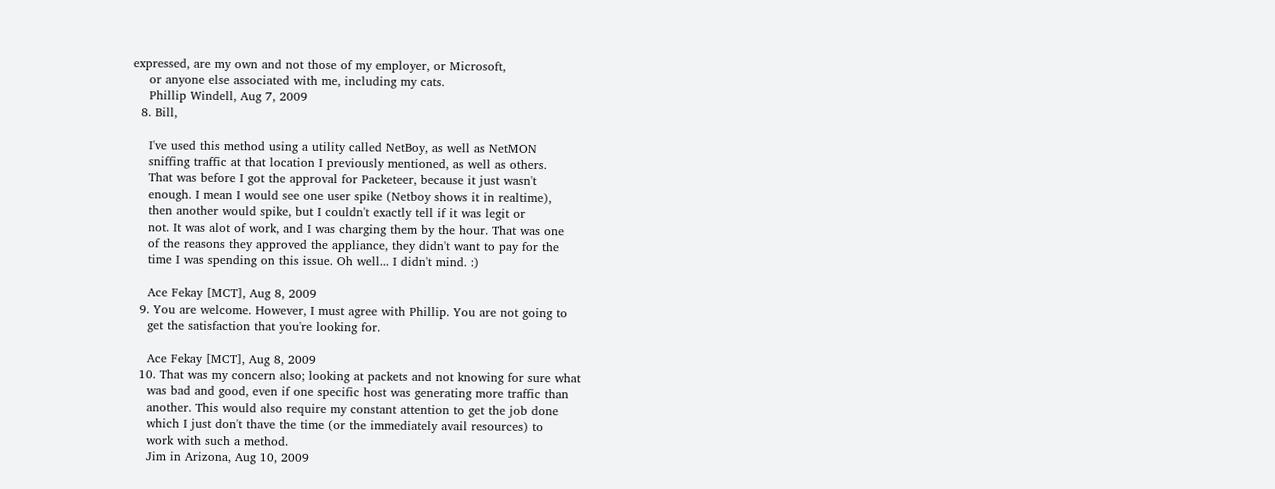expressed, are my own and not those of my employer, or Microsoft,
    or anyone else associated with me, including my cats.
    Phillip Windell, Aug 7, 2009
  8. Bill,

    I've used this method using a utility called NetBoy, as well as NetMON
    sniffing traffic at that location I previously mentioned, as well as others.
    That was before I got the approval for Packeteer, because it just wasn't
    enough. I mean I would see one user spike (Netboy shows it in realtime),
    then another would spike, but I couldn't exactly tell if it was legit or
    not. It was alot of work, and I was charging them by the hour. That was one
    of the reasons they approved the appliance, they didn't want to pay for the
    time I was spending on this issue. Oh well... I didn't mind. :)

    Ace Fekay [MCT], Aug 8, 2009
  9. You are welcome. However, I must agree with Phillip. You are not going to
    get the satisfaction that you're looking for.

    Ace Fekay [MCT], Aug 8, 2009
  10. That was my concern also; looking at packets and not knowing for sure what
    was bad and good, even if one specific host was generating more traffic than
    another. This would also require my constant attention to get the job done
    which I just don't thave the time (or the immediately avail resources) to
    work with such a method.
    Jim in Arizona, Aug 10, 2009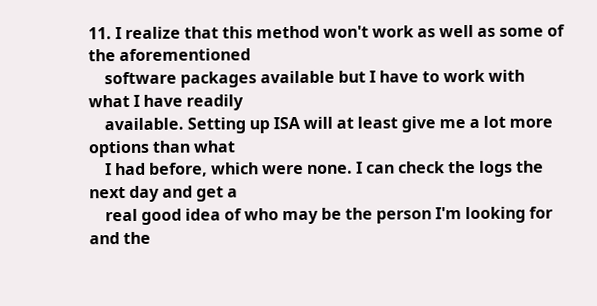11. I realize that this method won't work as well as some of the aforementioned
    software packages available but I have to work with what I have readily
    available. Setting up ISA will at least give me a lot more options than what
    I had before, which were none. I can check the logs the next day and get a
    real good idea of who may be the person I'm looking for and the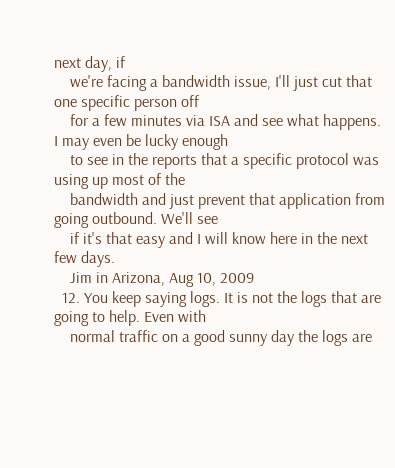next day, if
    we're facing a bandwidth issue, I'll just cut that one specific person off
    for a few minutes via ISA and see what happens. I may even be lucky enough
    to see in the reports that a specific protocol was using up most of the
    bandwidth and just prevent that application from going outbound. We'll see
    if it's that easy and I will know here in the next few days.
    Jim in Arizona, Aug 10, 2009
  12. You keep saying logs. It is not the logs that are going to help. Even with
    normal traffic on a good sunny day the logs are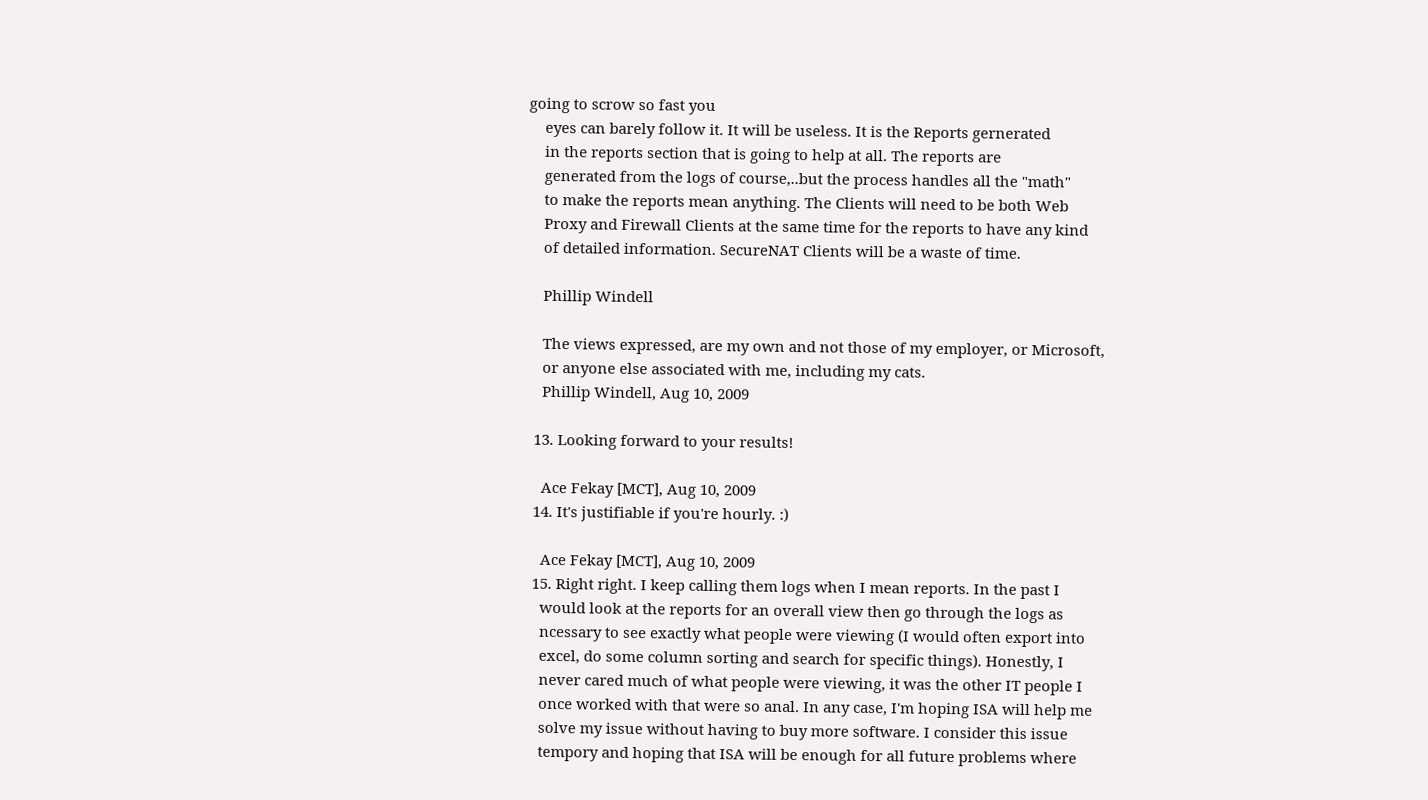going to scrow so fast you
    eyes can barely follow it. It will be useless. It is the Reports gernerated
    in the reports section that is going to help at all. The reports are
    generated from the logs of course,..but the process handles all the "math"
    to make the reports mean anything. The Clients will need to be both Web
    Proxy and Firewall Clients at the same time for the reports to have any kind
    of detailed information. SecureNAT Clients will be a waste of time.

    Phillip Windell

    The views expressed, are my own and not those of my employer, or Microsoft,
    or anyone else associated with me, including my cats.
    Phillip Windell, Aug 10, 2009

  13. Looking forward to your results!

    Ace Fekay [MCT], Aug 10, 2009
  14. It's justifiable if you're hourly. :)

    Ace Fekay [MCT], Aug 10, 2009
  15. Right right. I keep calling them logs when I mean reports. In the past I
    would look at the reports for an overall view then go through the logs as
    ncessary to see exactly what people were viewing (I would often export into
    excel, do some column sorting and search for specific things). Honestly, I
    never cared much of what people were viewing, it was the other IT people I
    once worked with that were so anal. In any case, I'm hoping ISA will help me
    solve my issue without having to buy more software. I consider this issue
    tempory and hoping that ISA will be enough for all future problems where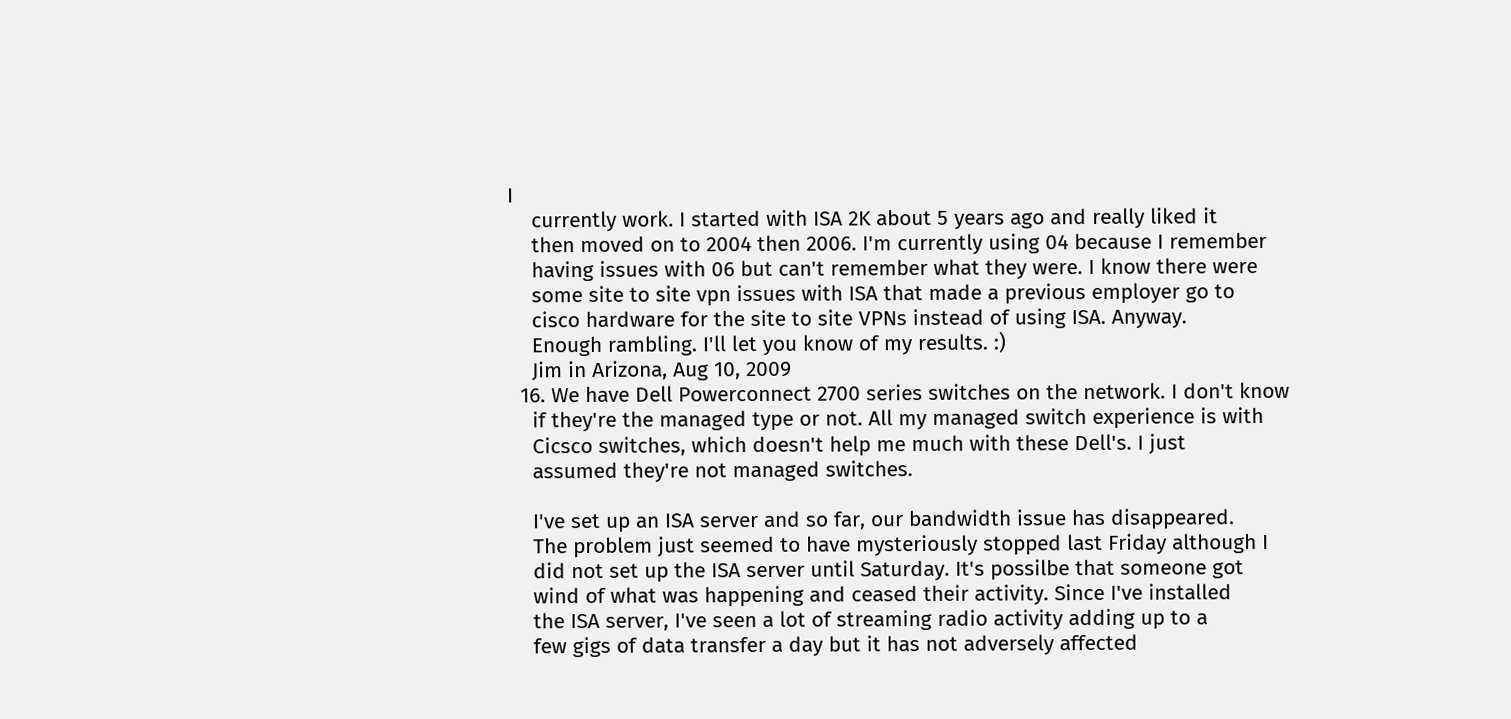I
    currently work. I started with ISA 2K about 5 years ago and really liked it
    then moved on to 2004 then 2006. I'm currently using 04 because I remember
    having issues with 06 but can't remember what they were. I know there were
    some site to site vpn issues with ISA that made a previous employer go to
    cisco hardware for the site to site VPNs instead of using ISA. Anyway.
    Enough rambling. I'll let you know of my results. :)
    Jim in Arizona, Aug 10, 2009
  16. We have Dell Powerconnect 2700 series switches on the network. I don't know
    if they're the managed type or not. All my managed switch experience is with
    Cicsco switches, which doesn't help me much with these Dell's. I just
    assumed they're not managed switches.

    I've set up an ISA server and so far, our bandwidth issue has disappeared.
    The problem just seemed to have mysteriously stopped last Friday although I
    did not set up the ISA server until Saturday. It's possilbe that someone got
    wind of what was happening and ceased their activity. Since I've installed
    the ISA server, I've seen a lot of streaming radio activity adding up to a
    few gigs of data transfer a day but it has not adversely affected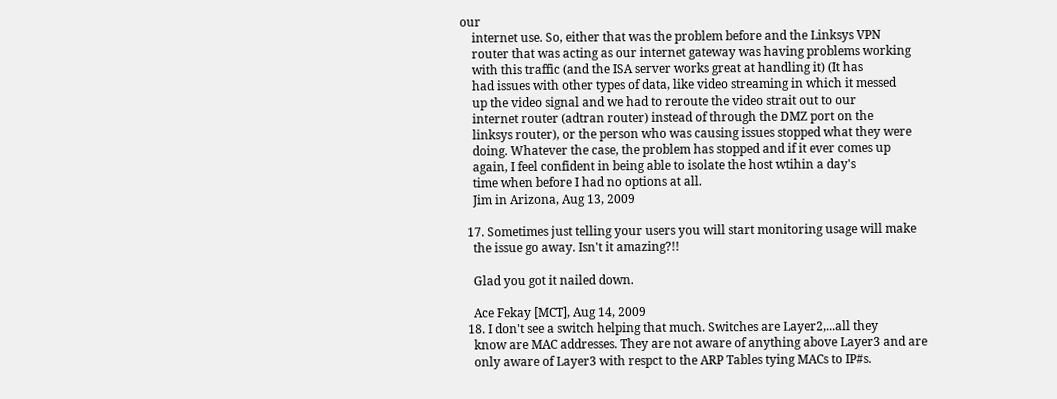our
    internet use. So, either that was the problem before and the Linksys VPN
    router that was acting as our internet gateway was having problems working
    with this traffic (and the ISA server works great at handling it) (It has
    had issues with other types of data, like video streaming in which it messed
    up the video signal and we had to reroute the video strait out to our
    internet router (adtran router) instead of through the DMZ port on the
    linksys router), or the person who was causing issues stopped what they were
    doing. Whatever the case, the problem has stopped and if it ever comes up
    again, I feel confident in being able to isolate the host wtihin a day's
    time when before I had no options at all.
    Jim in Arizona, Aug 13, 2009

  17. Sometimes just telling your users you will start monitoring usage will make
    the issue go away. Isn't it amazing?!!

    Glad you got it nailed down.

    Ace Fekay [MCT], Aug 14, 2009
  18. I don't see a switch helping that much. Switches are Layer2,...all they
    know are MAC addresses. They are not aware of anything above Layer3 and are
    only aware of Layer3 with respct to the ARP Tables tying MACs to IP#s.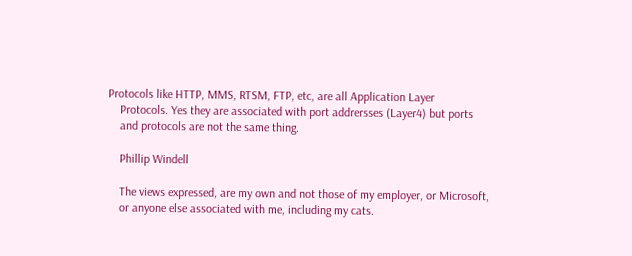Protocols like HTTP, MMS, RTSM, FTP, etc, are all Application Layer
    Protocols. Yes they are associated with port addrersses (Layer4) but ports
    and protocols are not the same thing.

    Phillip Windell

    The views expressed, are my own and not those of my employer, or Microsoft,
    or anyone else associated with me, including my cats.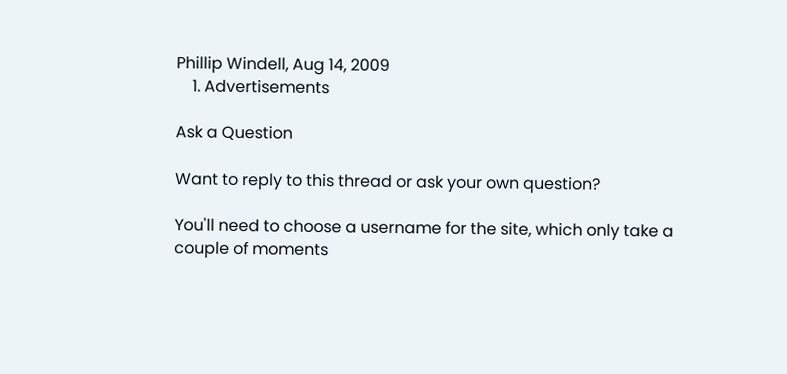Phillip Windell, Aug 14, 2009
    1. Advertisements

Ask a Question

Want to reply to this thread or ask your own question?

You'll need to choose a username for the site, which only take a couple of moments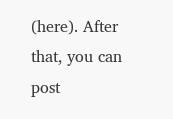(here). After that, you can post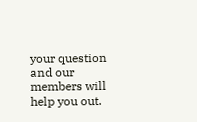your question and our members will help you out.